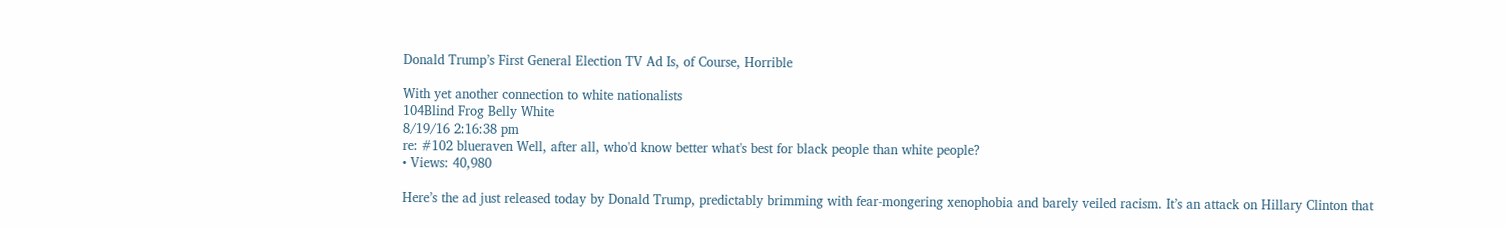Donald Trump’s First General Election TV Ad Is, of Course, Horrible

With yet another connection to white nationalists
104Blind Frog Belly White
8/19/16 2:16:38 pm
re: #102 blueraven Well, after all, who'd know better what's best for black people than white people?
• Views: 40,980

Here’s the ad just released today by Donald Trump, predictably brimming with fear-mongering xenophobia and barely veiled racism. It’s an attack on Hillary Clinton that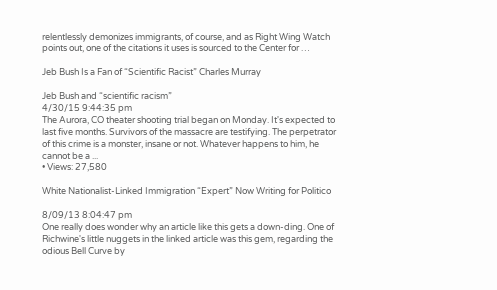relentlessly demonizes immigrants, of course, and as Right Wing Watch points out, one of the citations it uses is sourced to the Center for …

Jeb Bush Is a Fan of “Scientific Racist” Charles Murray

Jeb Bush and “scientific racism”
4/30/15 9:44:35 pm
The Aurora, CO theater shooting trial began on Monday. It's expected to last five months. Survivors of the massacre are testifying. The perpetrator of this crime is a monster, insane or not. Whatever happens to him, he cannot be a ...
• Views: 27,580

White Nationalist-Linked Immigration “Expert” Now Writing for Politico

8/09/13 8:04:47 pm
One really does wonder why an article like this gets a down-ding. One of Richwine's little nuggets in the linked article was this gem, regarding the odious Bell Curve by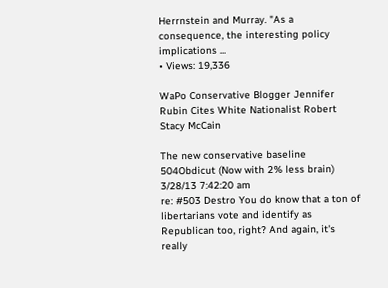Herrnstein and Murray. "As a consequence, the interesting policy implications ...
• Views: 19,336

WaPo Conservative Blogger Jennifer Rubin Cites White Nationalist Robert Stacy McCain

The new conservative baseline
504Obdicut (Now with 2% less brain)
3/28/13 7:42:20 am
re: #503 Destro You do know that a ton of libertarians vote and identify as Republican too, right? And again, it's really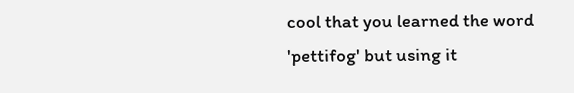cool that you learned the word 'pettifog' but using it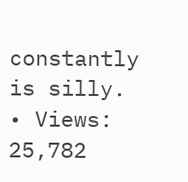constantly is silly.
• Views: 25,782